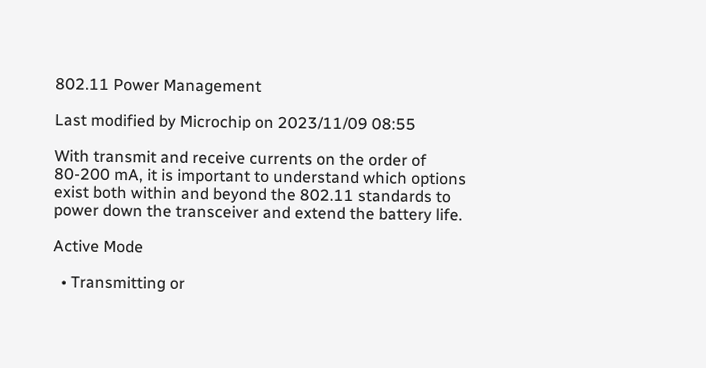802.11 Power Management

Last modified by Microchip on 2023/11/09 08:55

With transmit and receive currents on the order of 80-200 mA, it is important to understand which options exist both within and beyond the 802.11 standards to power down the transceiver and extend the battery life.

Active Mode

  • Transmitting or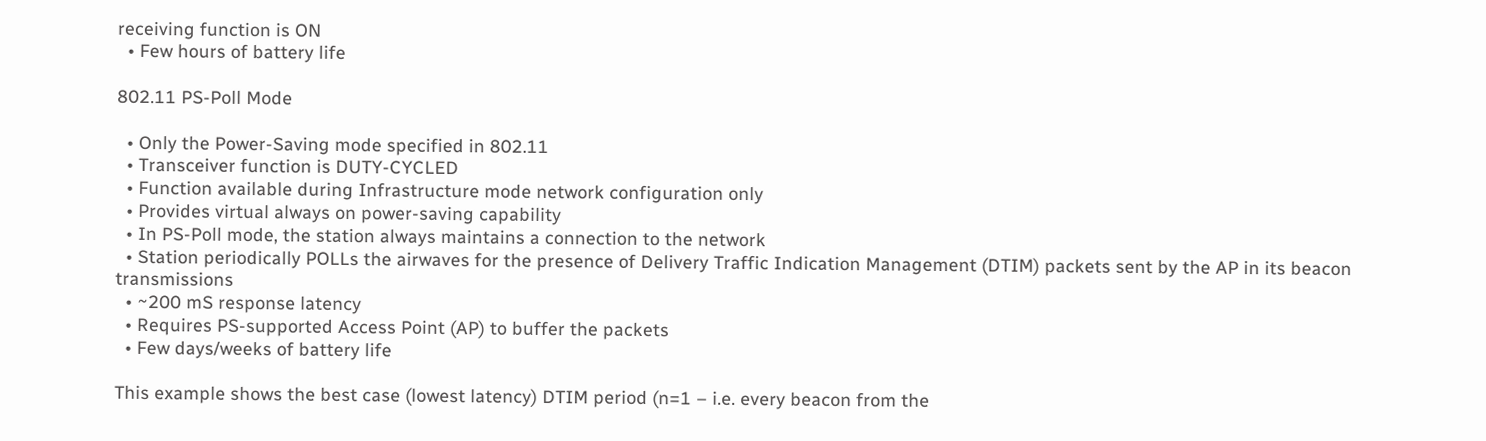receiving function is ON
  • Few hours of battery life

802.11 PS-Poll Mode

  • Only the Power-Saving mode specified in 802.11
  • Transceiver function is DUTY-CYCLED
  • Function available during Infrastructure mode network configuration only
  • Provides virtual always on power-saving capability
  • In PS-Poll mode, the station always maintains a connection to the network
  • Station periodically POLLs the airwaves for the presence of Delivery Traffic Indication Management (DTIM) packets sent by the AP in its beacon transmissions
  • ~200 mS response latency
  • Requires PS-supported Access Point (AP) to buffer the packets
  • Few days/weeks of battery life

This example shows the best case (lowest latency) DTIM period (n=1 – i.e. every beacon from the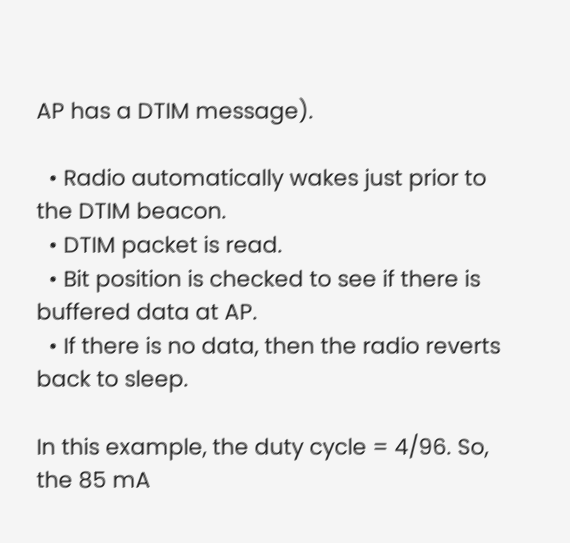AP has a DTIM message).

  • Radio automatically wakes just prior to the DTIM beacon.
  • DTIM packet is read.
  • Bit position is checked to see if there is buffered data at AP.
  • If there is no data, then the radio reverts back to sleep.

In this example, the duty cycle = 4/96. So, the 85 mA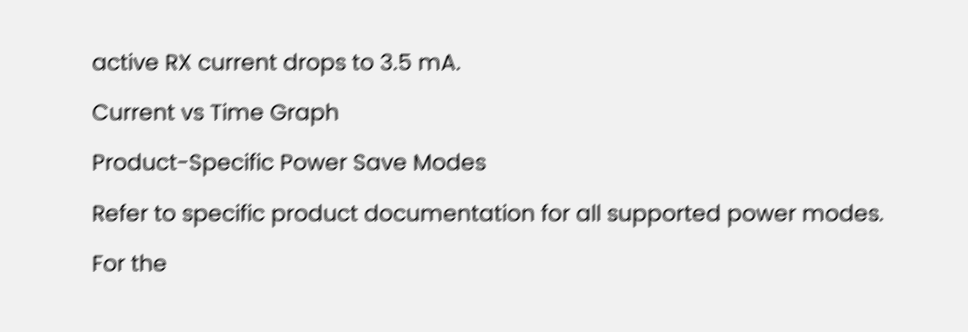active RX current drops to 3.5 mA.

Current vs Time Graph

Product-Specific Power Save Modes

Refer to specific product documentation for all supported power modes.

For the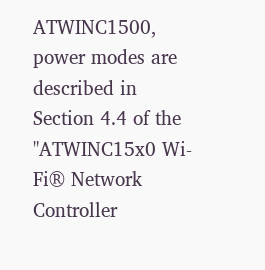ATWINC1500, power modes are described in Section 4.4 of the "ATWINC15x0 Wi-Fi® Network Controller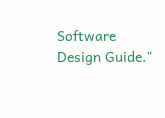Software Design Guide."